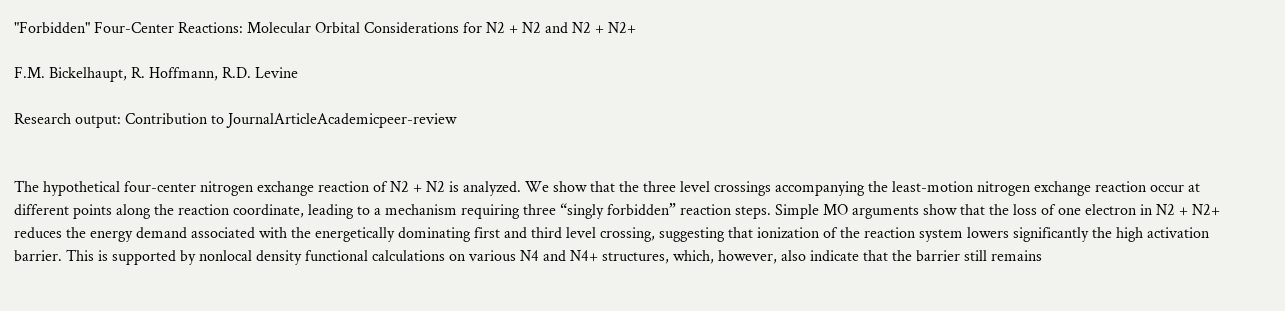"Forbidden" Four-Center Reactions: Molecular Orbital Considerations for N2 + N2 and N2 + N2+

F.M. Bickelhaupt, R. Hoffmann, R.D. Levine

Research output: Contribution to JournalArticleAcademicpeer-review


The hypothetical four-center nitrogen exchange reaction of N2 + N2 is analyzed. We show that the three level crossings accompanying the least-motion nitrogen exchange reaction occur at different points along the reaction coordinate, leading to a mechanism requiring three “singly forbidden” reaction steps. Simple MO arguments show that the loss of one electron in N2 + N2+ reduces the energy demand associated with the energetically dominating first and third level crossing, suggesting that ionization of the reaction system lowers significantly the high activation barrier. This is supported by nonlocal density functional calculations on various N4 and N4+ structures, which, however, also indicate that the barrier still remains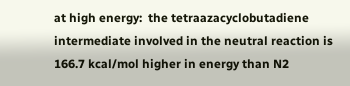at high energy:  the tetraazacyclobutadiene intermediate involved in the neutral reaction is 166.7 kcal/mol higher in energy than N2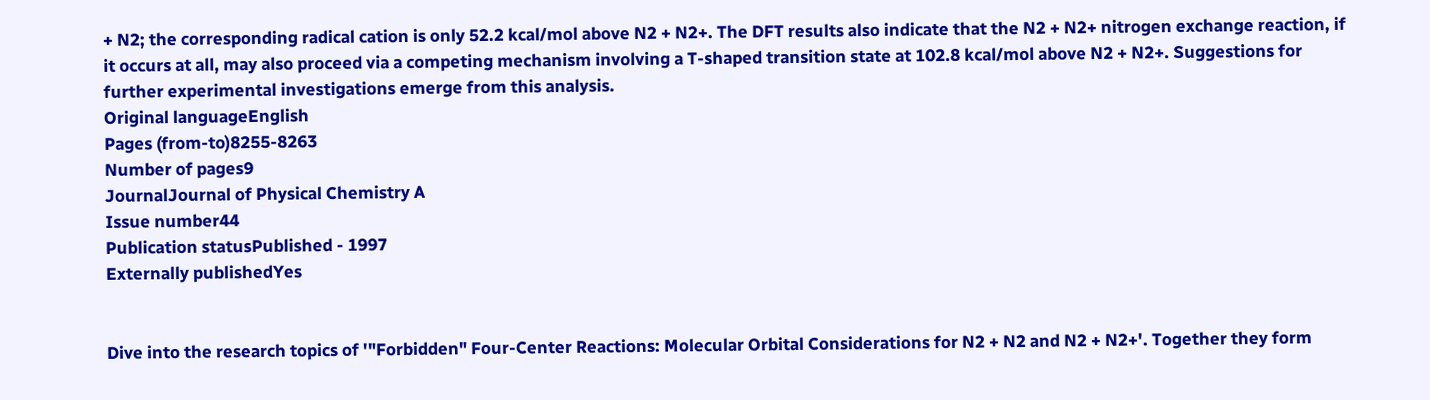+ N2; the corresponding radical cation is only 52.2 kcal/mol above N2 + N2+. The DFT results also indicate that the N2 + N2+ nitrogen exchange reaction, if it occurs at all, may also proceed via a competing mechanism involving a T-shaped transition state at 102.8 kcal/mol above N2 + N2+. Suggestions for further experimental investigations emerge from this analysis.
Original languageEnglish
Pages (from-to)8255-8263
Number of pages9
JournalJournal of Physical Chemistry A
Issue number44
Publication statusPublished - 1997
Externally publishedYes


Dive into the research topics of '"Forbidden" Four-Center Reactions: Molecular Orbital Considerations for N2 + N2 and N2 + N2+'. Together they form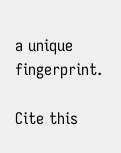a unique fingerprint.

Cite this